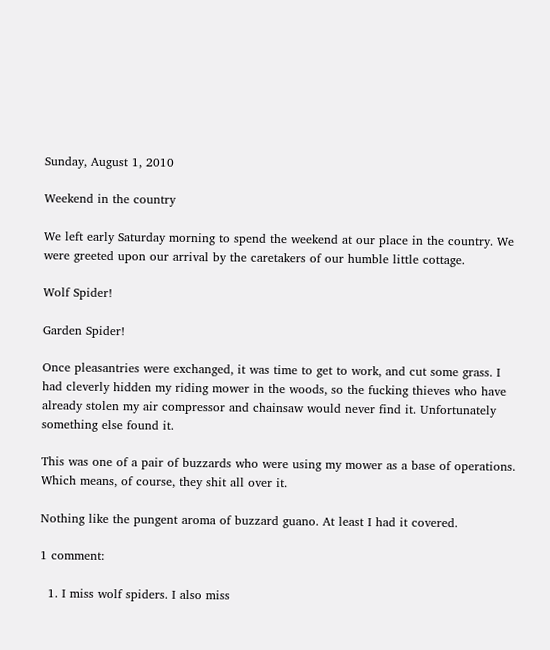Sunday, August 1, 2010

Weekend in the country

We left early Saturday morning to spend the weekend at our place in the country. We were greeted upon our arrival by the caretakers of our humble little cottage.

Wolf Spider!

Garden Spider!

Once pleasantries were exchanged, it was time to get to work, and cut some grass. I had cleverly hidden my riding mower in the woods, so the fucking thieves who have already stolen my air compressor and chainsaw would never find it. Unfortunately something else found it.

This was one of a pair of buzzards who were using my mower as a base of operations. Which means, of course, they shit all over it.

Nothing like the pungent aroma of buzzard guano. At least I had it covered.

1 comment:

  1. I miss wolf spiders. I also miss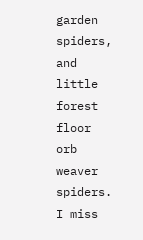garden spiders, and little forest floor orb weaver spiders. I miss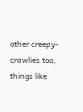other creepy-crawlies too, things like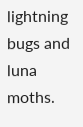lightning bugs and luna moths.